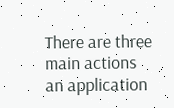There are three main actions an application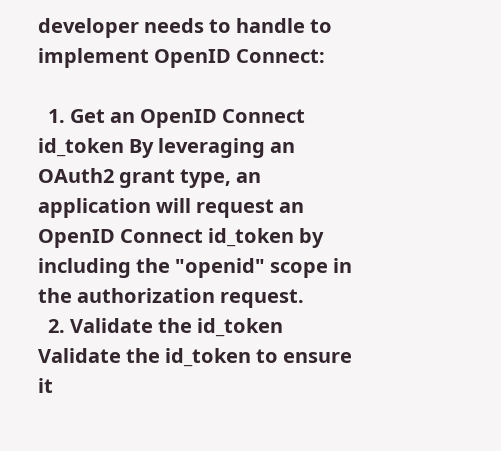developer needs to handle to implement OpenID Connect:

  1. Get an OpenID Connect id_token By leveraging an OAuth2 grant type, an application will request an OpenID Connect id_token by including the "openid" scope in the authorization request.
  2. Validate the id_token Validate the id_token to ensure it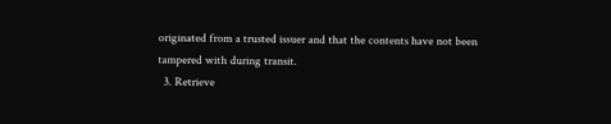originated from a trusted issuer and that the contents have not been tampered with during transit.
  3. Retrieve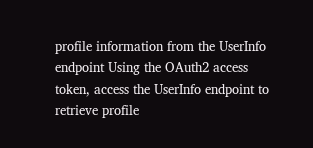profile information from the UserInfo endpoint Using the OAuth2 access token, access the UserInfo endpoint to retrieve profile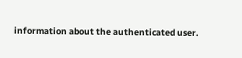information about the authenticated user.